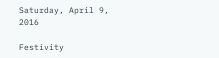Saturday, April 9, 2016

Festivity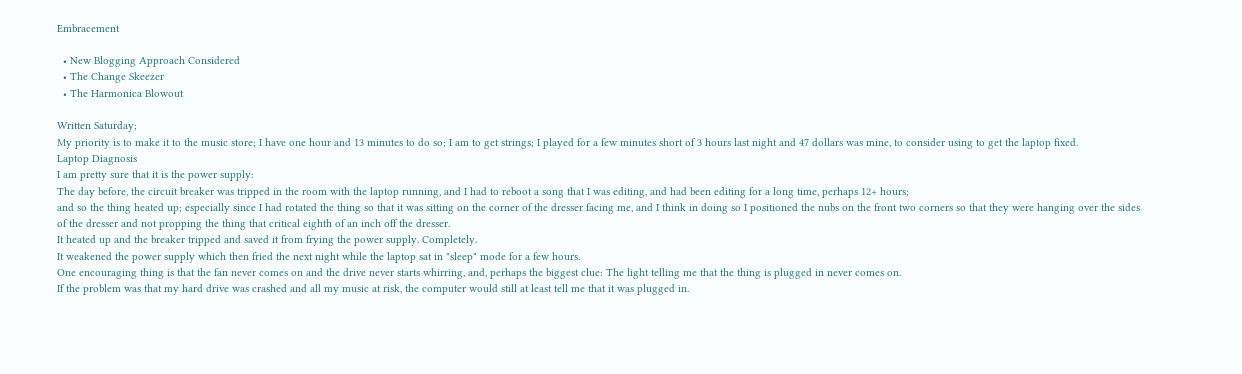Embracement

  • New Blogging Approach Considered
  • The Change Skeezer
  • The Harmonica Blowout

Written Saturday;
My priority is to make it to the music store; I have one hour and 13 minutes to do so; I am to get strings; I played for a few minutes short of 3 hours last night and 47 dollars was mine, to consider using to get the laptop fixed.
Laptop Diagnosis
I am pretty sure that it is the power supply:
The day before, the circuit breaker was tripped in the room with the laptop running, and I had to reboot a song that I was editing, and had been editing for a long time, perhaps 12+ hours;
and so the thing heated up; especially since I had rotated the thing so that it was sitting on the corner of the dresser facing me, and I think in doing so I positioned the nubs on the front two corners so that they were hanging over the sides of the dresser and not propping the thing that critical eighth of an inch off the dresser.
It heated up and the breaker tripped and saved it from frying the power supply. Completely.
It weakened the power supply which then fried the next night while the laptop sat in "sleep" mode for a few hours.
One encouraging thing is that the fan never comes on and the drive never starts whirring, and, perhaps the biggest clue: The light telling me that the thing is plugged in never comes on.
If the problem was that my hard drive was crashed and all my music at risk, the computer would still at least tell me that it was plugged in.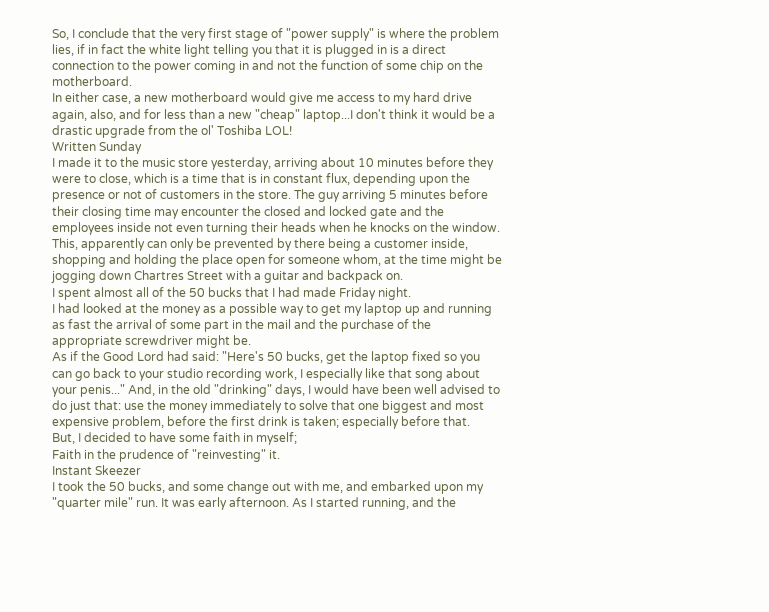So, I conclude that the very first stage of "power supply" is where the problem lies, if in fact the white light telling you that it is plugged in is a direct connection to the power coming in and not the function of some chip on the motherboard.
In either case, a new motherboard would give me access to my hard drive again, also, and for less than a new "cheap" laptop...I don't think it would be a drastic upgrade from the ol' Toshiba LOL!
Written Sunday
I made it to the music store yesterday, arriving about 10 minutes before they were to close, which is a time that is in constant flux, depending upon the presence or not of customers in the store. The guy arriving 5 minutes before their closing time may encounter the closed and locked gate and the employees inside not even turning their heads when he knocks on the window.
This, apparently can only be prevented by there being a customer inside, shopping and holding the place open for someone whom, at the time might be jogging down Chartres Street with a guitar and backpack on.
I spent almost all of the 50 bucks that I had made Friday night.
I had looked at the money as a possible way to get my laptop up and running as fast the arrival of some part in the mail and the purchase of the appropriate screwdriver might be.
As if the Good Lord had said: "Here's 50 bucks, get the laptop fixed so you can go back to your studio recording work, I especially like that song about your penis..." And, in the old "drinking" days, I would have been well advised to do just that: use the money immediately to solve that one biggest and most expensive problem, before the first drink is taken; especially before that.
But, I decided to have some faith in myself;
Faith in the prudence of "reinvesting" it.
Instant Skeezer
I took the 50 bucks, and some change out with me, and embarked upon my "quarter mile" run. It was early afternoon. As I started running, and the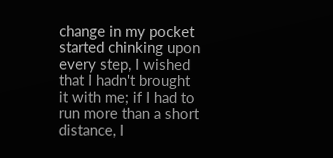change in my pocket started chinking upon every step, I wished that I hadn't brought it with me; if I had to run more than a short distance, I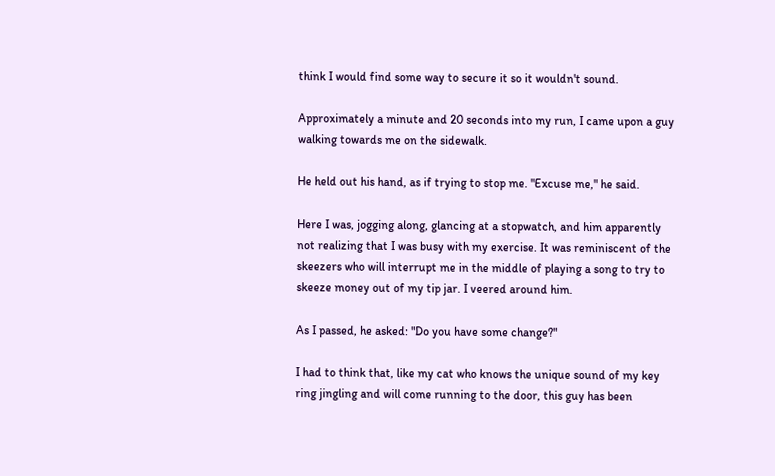think I would find some way to secure it so it wouldn't sound.

Approximately a minute and 20 seconds into my run, I came upon a guy walking towards me on the sidewalk.

He held out his hand, as if trying to stop me. "Excuse me," he said.

Here I was, jogging along, glancing at a stopwatch, and him apparently not realizing that I was busy with my exercise. It was reminiscent of the skeezers who will interrupt me in the middle of playing a song to try to skeeze money out of my tip jar. I veered around him.

As I passed, he asked: "Do you have some change?"

I had to think that, like my cat who knows the unique sound of my key ring jingling and will come running to the door, this guy has been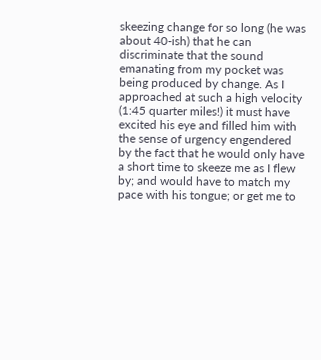skeezing change for so long (he was about 40-ish) that he can discriminate that the sound emanating from my pocket was being produced by change. As I approached at such a high velocity (1:45 quarter miles!) it must have excited his eye and filled him with the sense of urgency engendered by the fact that he would only have a short time to skeeze me as I flew by; and would have to match my pace with his tongue; or get me to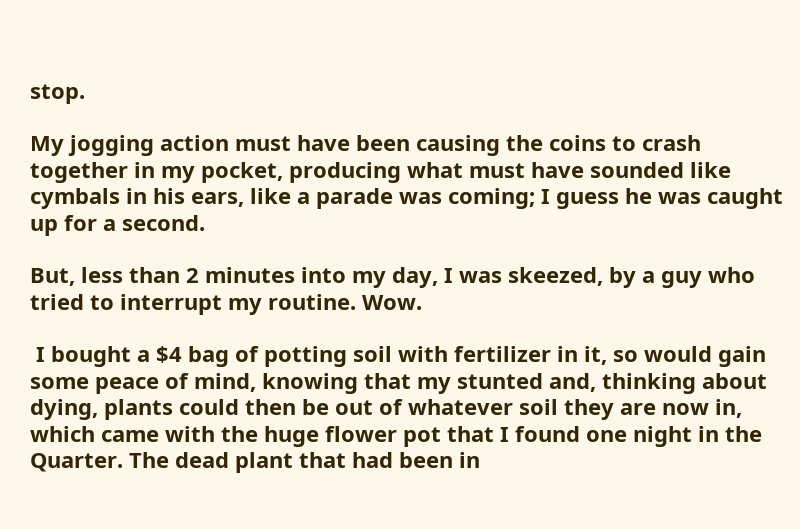stop.

My jogging action must have been causing the coins to crash together in my pocket, producing what must have sounded like cymbals in his ears, like a parade was coming; I guess he was caught up for a second.

But, less than 2 minutes into my day, I was skeezed, by a guy who tried to interrupt my routine. Wow.

 I bought a $4 bag of potting soil with fertilizer in it, so would gain some peace of mind, knowing that my stunted and, thinking about dying, plants could then be out of whatever soil they are now in, which came with the huge flower pot that I found one night in the Quarter. The dead plant that had been in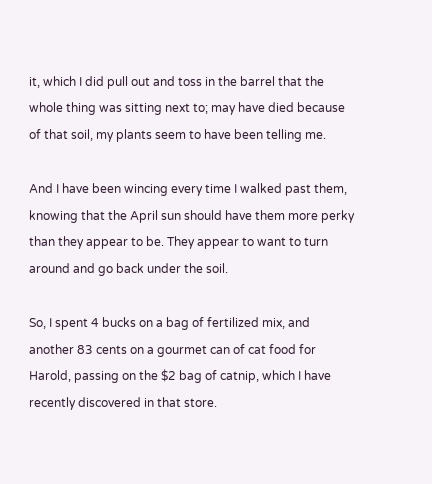it, which I did pull out and toss in the barrel that the whole thing was sitting next to; may have died because of that soil, my plants seem to have been telling me.

And I have been wincing every time I walked past them, knowing that the April sun should have them more perky than they appear to be. They appear to want to turn around and go back under the soil.

So, I spent 4 bucks on a bag of fertilized mix, and another 83 cents on a gourmet can of cat food for Harold, passing on the $2 bag of catnip, which I have recently discovered in that store.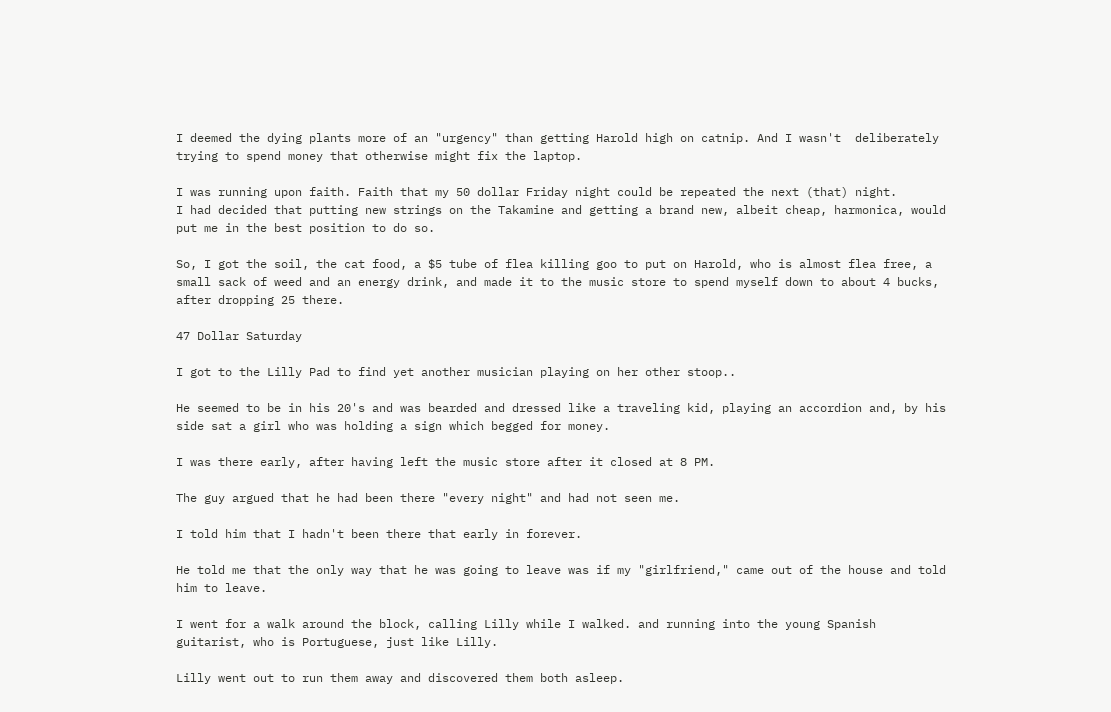I deemed the dying plants more of an "urgency" than getting Harold high on catnip. And I wasn't  deliberately trying to spend money that otherwise might fix the laptop.

I was running upon faith. Faith that my 50 dollar Friday night could be repeated the next (that) night.
I had decided that putting new strings on the Takamine and getting a brand new, albeit cheap, harmonica, would put me in the best position to do so.

So, I got the soil, the cat food, a $5 tube of flea killing goo to put on Harold, who is almost flea free, a small sack of weed and an energy drink, and made it to the music store to spend myself down to about 4 bucks, after dropping 25 there.

47 Dollar Saturday

I got to the Lilly Pad to find yet another musician playing on her other stoop..

He seemed to be in his 20's and was bearded and dressed like a traveling kid, playing an accordion and, by his side sat a girl who was holding a sign which begged for money.

I was there early, after having left the music store after it closed at 8 PM.

The guy argued that he had been there "every night" and had not seen me.

I told him that I hadn't been there that early in forever.

He told me that the only way that he was going to leave was if my "girlfriend," came out of the house and told him to leave.

I went for a walk around the block, calling Lilly while I walked. and running into the young Spanish guitarist, who is Portuguese, just like Lilly.

Lilly went out to run them away and discovered them both asleep.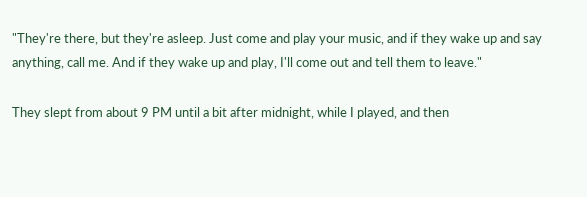"They're there, but they're asleep. Just come and play your music, and if they wake up and say anything, call me. And if they wake up and play, I'll come out and tell them to leave."

They slept from about 9 PM until a bit after midnight, while I played, and then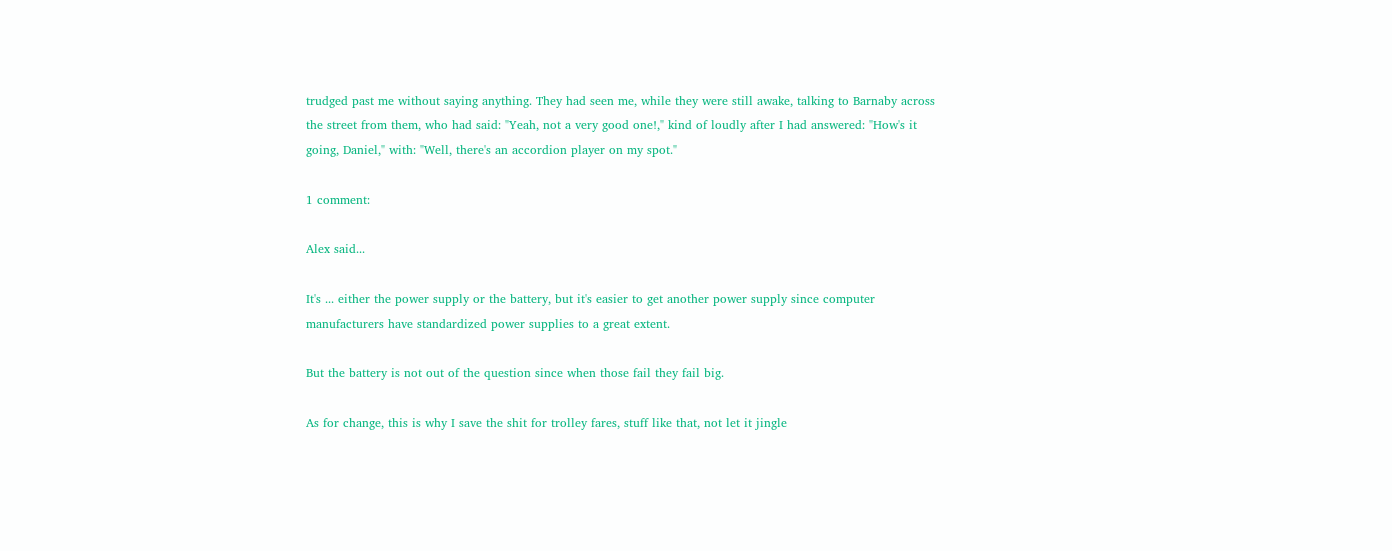trudged past me without saying anything. They had seen me, while they were still awake, talking to Barnaby across the street from them, who had said: "Yeah, not a very good one!," kind of loudly after I had answered: "How's it going, Daniel," with: "Well, there's an accordion player on my spot."

1 comment:

Alex said...

It's ... either the power supply or the battery, but it's easier to get another power supply since computer manufacturers have standardized power supplies to a great extent.

But the battery is not out of the question since when those fail they fail big.

As for change, this is why I save the shit for trolley fares, stuff like that, not let it jingle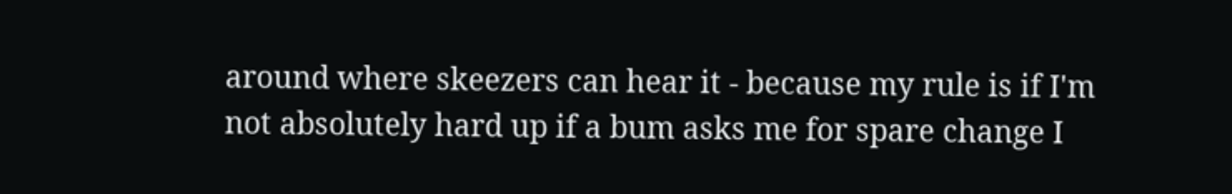around where skeezers can hear it - because my rule is if I'm not absolutely hard up if a bum asks me for spare change I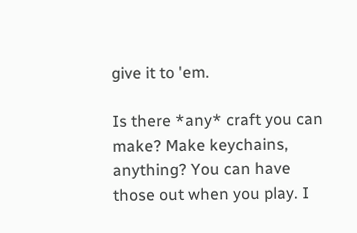give it to 'em.

Is there *any* craft you can make? Make keychains, anything? You can have those out when you play. I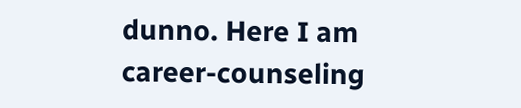dunno. Here I am career-counseling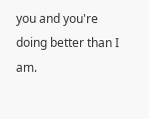you and you're doing better than I am.